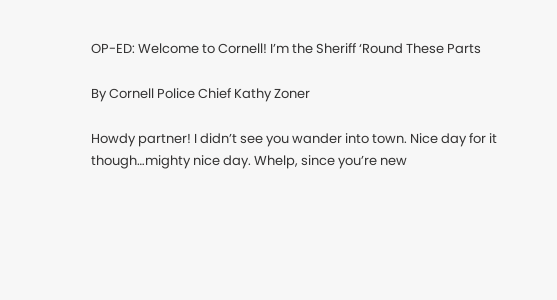OP-ED: Welcome to Cornell! I’m the Sheriff ‘Round These Parts

By Cornell Police Chief Kathy Zoner

Howdy partner! I didn’t see you wander into town. Nice day for it though…mighty nice day. Whelp, since you’re new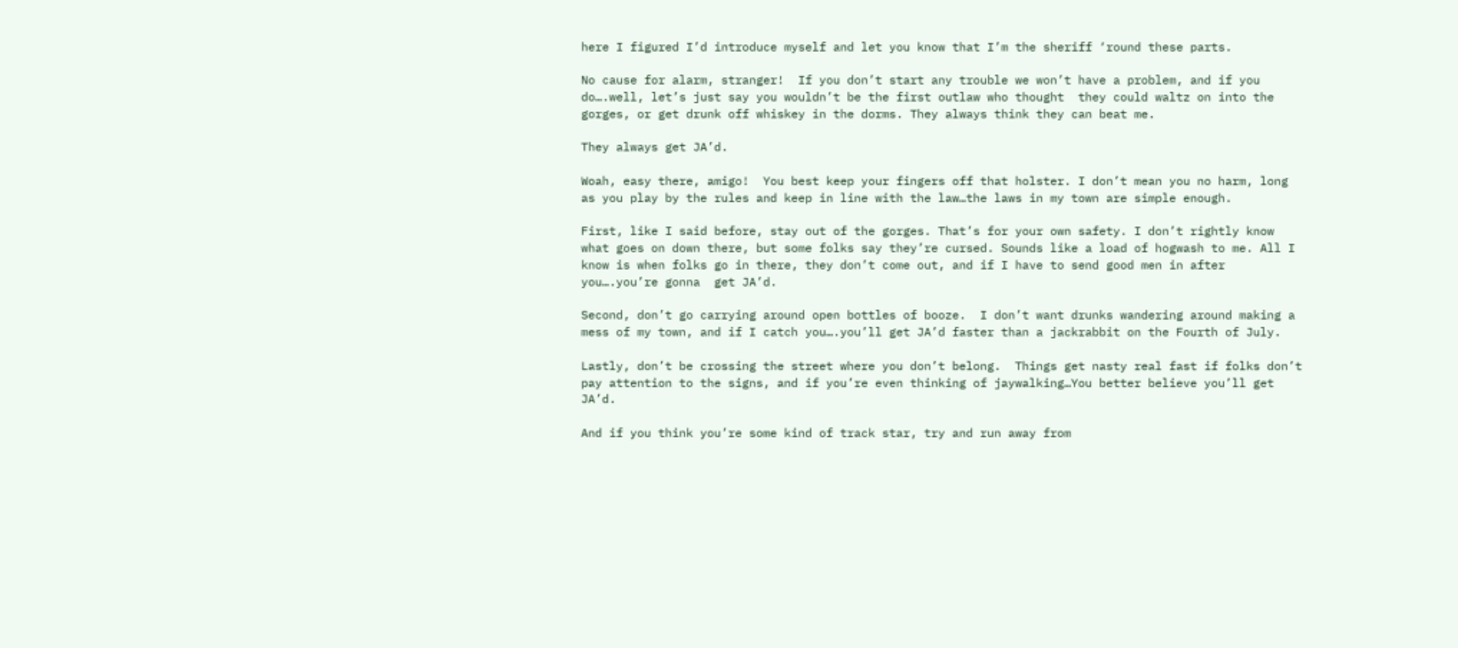here I figured I’d introduce myself and let you know that I’m the sheriff ‘round these parts.

No cause for alarm, stranger!  If you don’t start any trouble we won’t have a problem, and if you do….well, let’s just say you wouldn’t be the first outlaw who thought  they could waltz on into the gorges, or get drunk off whiskey in the dorms. They always think they can beat me.

They always get JA’d.

Woah, easy there, amigo!  You best keep your fingers off that holster. I don’t mean you no harm, long as you play by the rules and keep in line with the law…the laws in my town are simple enough.

First, like I said before, stay out of the gorges. That’s for your own safety. I don’t rightly know what goes on down there, but some folks say they’re cursed. Sounds like a load of hogwash to me. All I know is when folks go in there, they don’t come out, and if I have to send good men in after you….you’re gonna  get JA’d.

Second, don’t go carrying around open bottles of booze.  I don’t want drunks wandering around making a mess of my town, and if I catch you….you’ll get JA’d faster than a jackrabbit on the Fourth of July.

Lastly, don’t be crossing the street where you don’t belong.  Things get nasty real fast if folks don’t pay attention to the signs, and if you’re even thinking of jaywalking…You better believe you’ll get JA’d.

And if you think you’re some kind of track star, try and run away from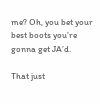me? Oh, you bet your best boots you’re gonna get JA’d.

That just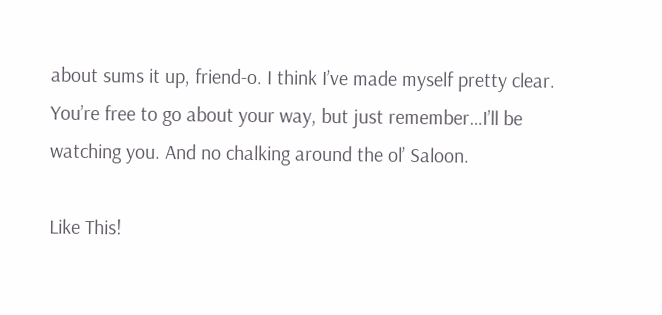about sums it up, friend-o. I think I’ve made myself pretty clear. You’re free to go about your way, but just remember…I’ll be watching you. And no chalking around the ol’ Saloon.

Like This!